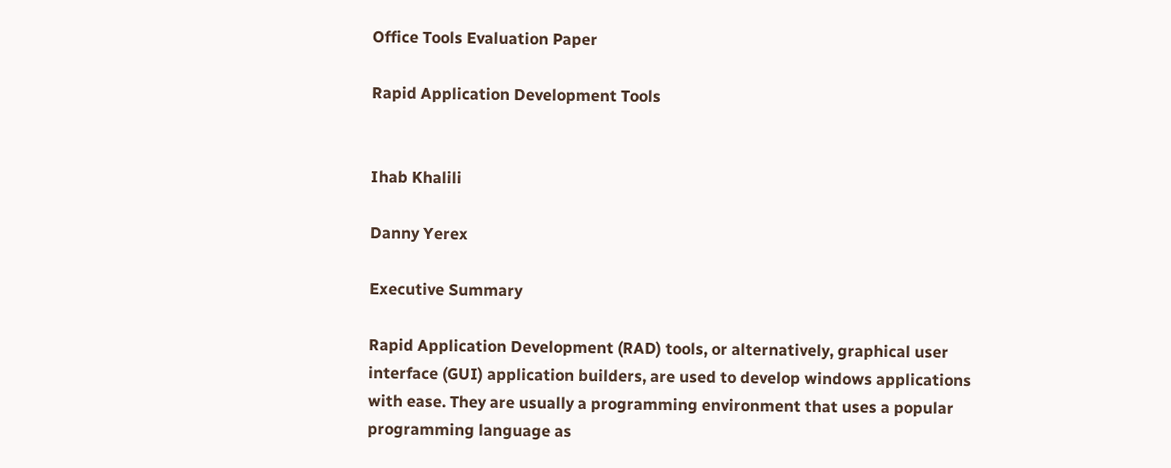Office Tools Evaluation Paper

Rapid Application Development Tools


Ihab Khalili

Danny Yerex

Executive Summary

Rapid Application Development (RAD) tools, or alternatively, graphical user interface (GUI) application builders, are used to develop windows applications with ease. They are usually a programming environment that uses a popular programming language as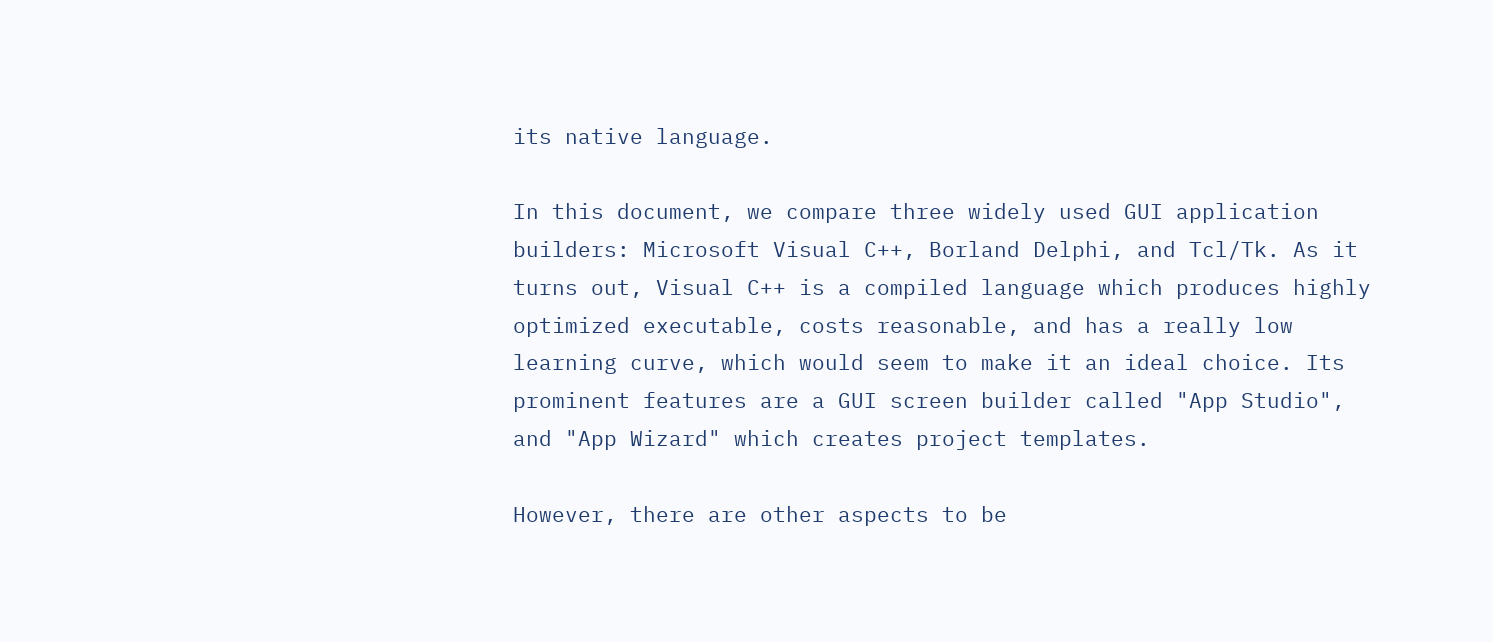its native language.

In this document, we compare three widely used GUI application builders: Microsoft Visual C++, Borland Delphi, and Tcl/Tk. As it turns out, Visual C++ is a compiled language which produces highly optimized executable, costs reasonable, and has a really low learning curve, which would seem to make it an ideal choice. Its prominent features are a GUI screen builder called "App Studio", and "App Wizard" which creates project templates.

However, there are other aspects to be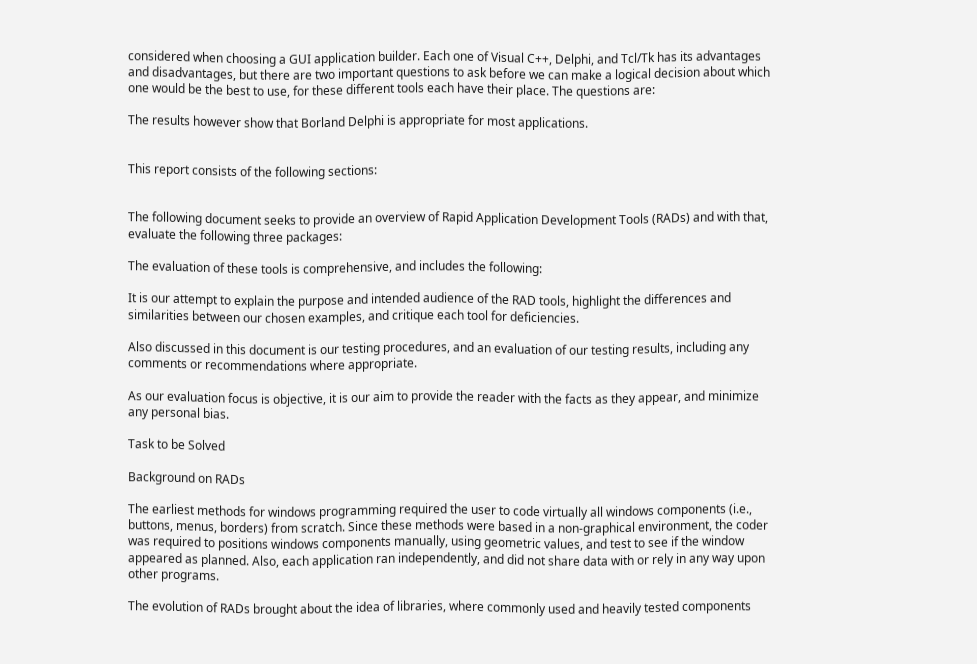considered when choosing a GUI application builder. Each one of Visual C++, Delphi, and Tcl/Tk has its advantages and disadvantages, but there are two important questions to ask before we can make a logical decision about which one would be the best to use, for these different tools each have their place. The questions are:

The results however show that Borland Delphi is appropriate for most applications.


This report consists of the following sections:


The following document seeks to provide an overview of Rapid Application Development Tools (RADs) and with that, evaluate the following three packages:

The evaluation of these tools is comprehensive, and includes the following:

It is our attempt to explain the purpose and intended audience of the RAD tools, highlight the differences and similarities between our chosen examples, and critique each tool for deficiencies.

Also discussed in this document is our testing procedures, and an evaluation of our testing results, including any comments or recommendations where appropriate.

As our evaluation focus is objective, it is our aim to provide the reader with the facts as they appear, and minimize any personal bias.

Task to be Solved

Background on RADs

The earliest methods for windows programming required the user to code virtually all windows components (i.e., buttons, menus, borders) from scratch. Since these methods were based in a non-graphical environment, the coder was required to positions windows components manually, using geometric values, and test to see if the window appeared as planned. Also, each application ran independently, and did not share data with or rely in any way upon other programs.

The evolution of RADs brought about the idea of libraries, where commonly used and heavily tested components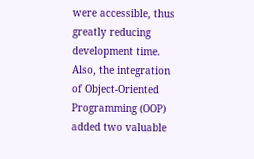were accessible, thus greatly reducing development time. Also, the integration of Object-Oriented Programming (OOP) added two valuable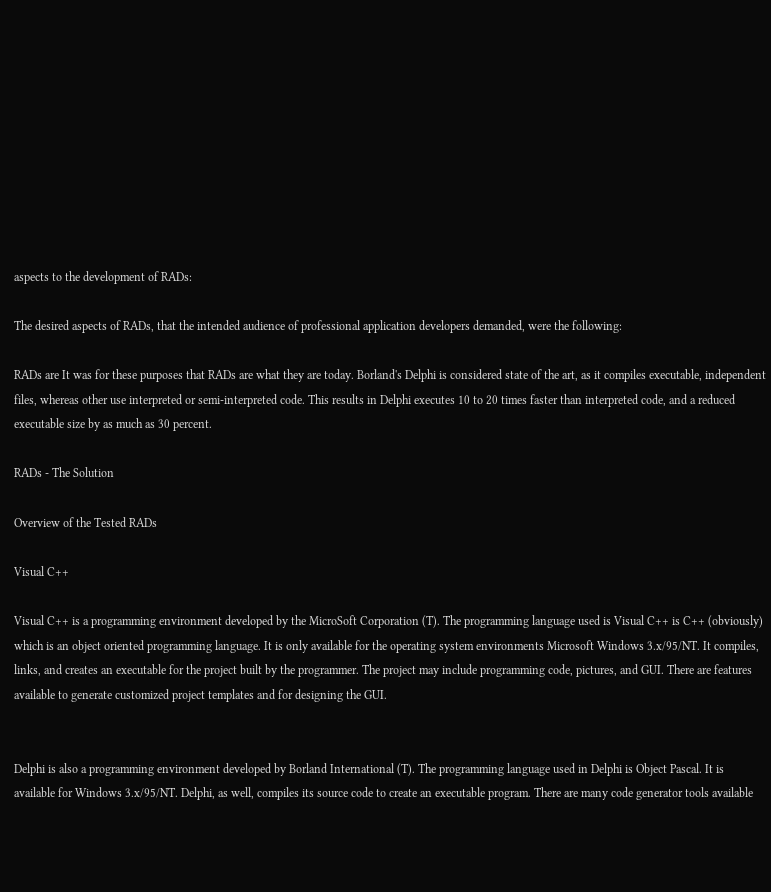aspects to the development of RADs:

The desired aspects of RADs, that the intended audience of professional application developers demanded, were the following:

RADs are It was for these purposes that RADs are what they are today. Borland's Delphi is considered state of the art, as it compiles executable, independent files, whereas other use interpreted or semi-interpreted code. This results in Delphi executes 10 to 20 times faster than interpreted code, and a reduced executable size by as much as 30 percent.

RADs - The Solution

Overview of the Tested RADs

Visual C++

Visual C++ is a programming environment developed by the MicroSoft Corporation (T). The programming language used is Visual C++ is C++ (obviously) which is an object oriented programming language. It is only available for the operating system environments Microsoft Windows 3.x/95/NT. It compiles, links, and creates an executable for the project built by the programmer. The project may include programming code, pictures, and GUI. There are features available to generate customized project templates and for designing the GUI.


Delphi is also a programming environment developed by Borland International (T). The programming language used in Delphi is Object Pascal. It is available for Windows 3.x/95/NT. Delphi, as well, compiles its source code to create an executable program. There are many code generator tools available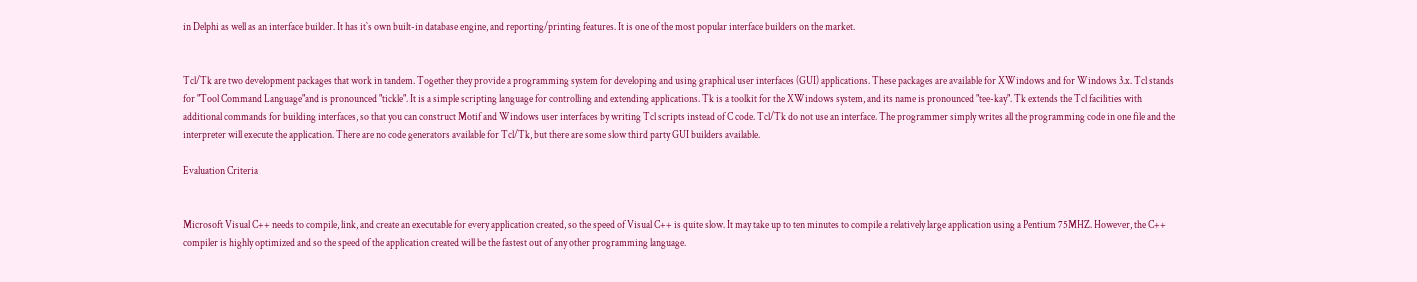in Delphi as well as an interface builder. It has it`s own built-in database engine, and reporting/printing features. It is one of the most popular interface builders on the market.


Tcl/Tk are two development packages that work in tandem. Together they provide a programming system for developing and using graphical user interfaces (GUI) applications. These packages are available for XWindows and for Windows 3.x. Tcl stands for "Tool Command Language"and is pronounced "tickle". It is a simple scripting language for controlling and extending applications. Tk is a toolkit for the XWindows system, and its name is pronounced "tee-kay". Tk extends the Tcl facilities with additional commands for building interfaces, so that you can construct Motif and Windows user interfaces by writing Tcl scripts instead of C code. Tcl/Tk do not use an interface. The programmer simply writes all the programming code in one file and the interpreter will execute the application. There are no code generators available for Tcl/Tk, but there are some slow third party GUI builders available.

Evaluation Criteria


Microsoft Visual C++ needs to compile, link, and create an executable for every application created, so the speed of Visual C++ is quite slow. It may take up to ten minutes to compile a relatively large application using a Pentium 75MHZ. However, the C++ compiler is highly optimized and so the speed of the application created will be the fastest out of any other programming language.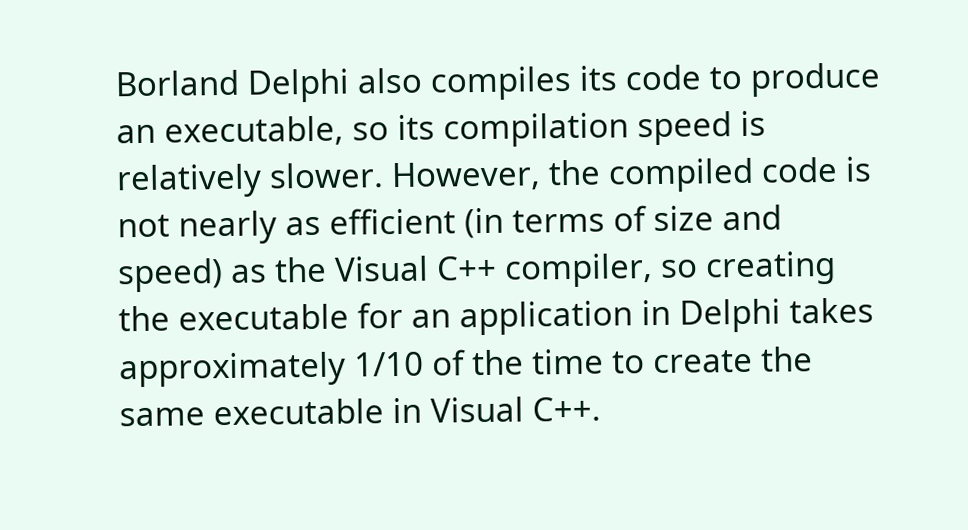Borland Delphi also compiles its code to produce an executable, so its compilation speed is relatively slower. However, the compiled code is not nearly as efficient (in terms of size and speed) as the Visual C++ compiler, so creating the executable for an application in Delphi takes approximately 1/10 of the time to create the same executable in Visual C++.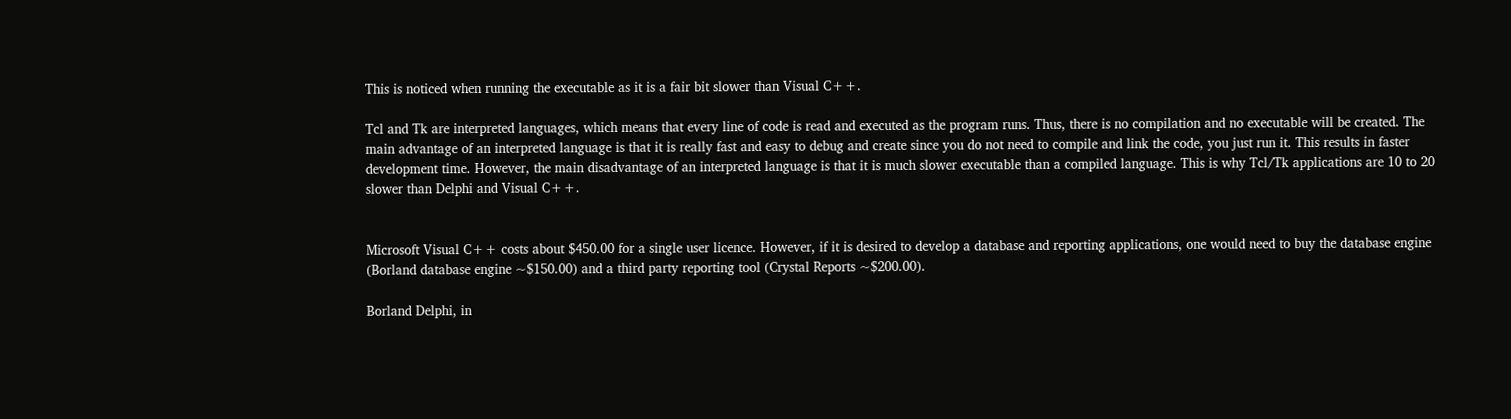This is noticed when running the executable as it is a fair bit slower than Visual C++.

Tcl and Tk are interpreted languages, which means that every line of code is read and executed as the program runs. Thus, there is no compilation and no executable will be created. The main advantage of an interpreted language is that it is really fast and easy to debug and create since you do not need to compile and link the code, you just run it. This results in faster development time. However, the main disadvantage of an interpreted language is that it is much slower executable than a compiled language. This is why Tcl/Tk applications are 10 to 20 slower than Delphi and Visual C++.


Microsoft Visual C++ costs about $450.00 for a single user licence. However, if it is desired to develop a database and reporting applications, one would need to buy the database engine (Borland database engine ~$150.00) and a third party reporting tool (Crystal Reports ~$200.00).

Borland Delphi, in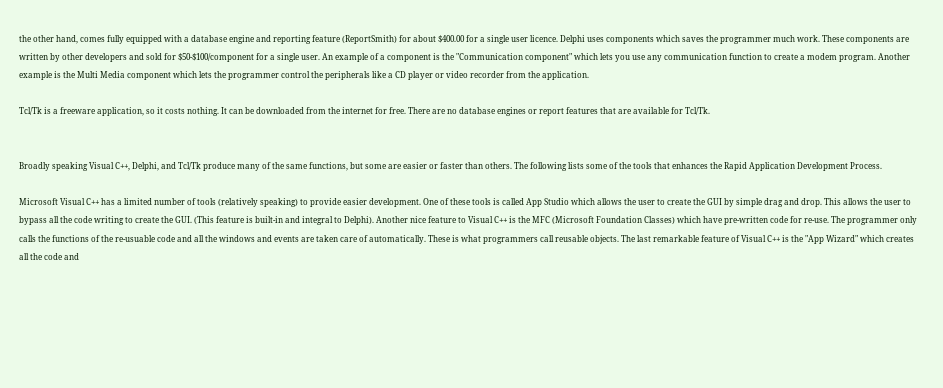the other hand, comes fully equipped with a database engine and reporting feature (ReportSmith) for about $400.00 for a single user licence. Delphi uses components which saves the programmer much work. These components are written by other developers and sold for $50-$100/component for a single user. An example of a component is the "Communication component" which lets you use any communication function to create a modem program. Another example is the Multi Media component which lets the programmer control the peripherals like a CD player or video recorder from the application.

Tcl/Tk is a freeware application, so it costs nothing. It can be downloaded from the internet for free. There are no database engines or report features that are available for Tcl/Tk.


Broadly speaking Visual C++, Delphi, and Tcl/Tk produce many of the same functions, but some are easier or faster than others. The following lists some of the tools that enhances the Rapid Application Development Process.

Microsoft Visual C++ has a limited number of tools (relatively speaking) to provide easier development. One of these tools is called App Studio which allows the user to create the GUI by simple drag and drop. This allows the user to bypass all the code writing to create the GUI. (This feature is built-in and integral to Delphi). Another nice feature to Visual C++ is the MFC (Microsoft Foundation Classes) which have pre-written code for re-use. The programmer only calls the functions of the re-usuable code and all the windows and events are taken care of automatically. These is what programmers call reusable objects. The last remarkable feature of Visual C++ is the "App Wizard" which creates all the code and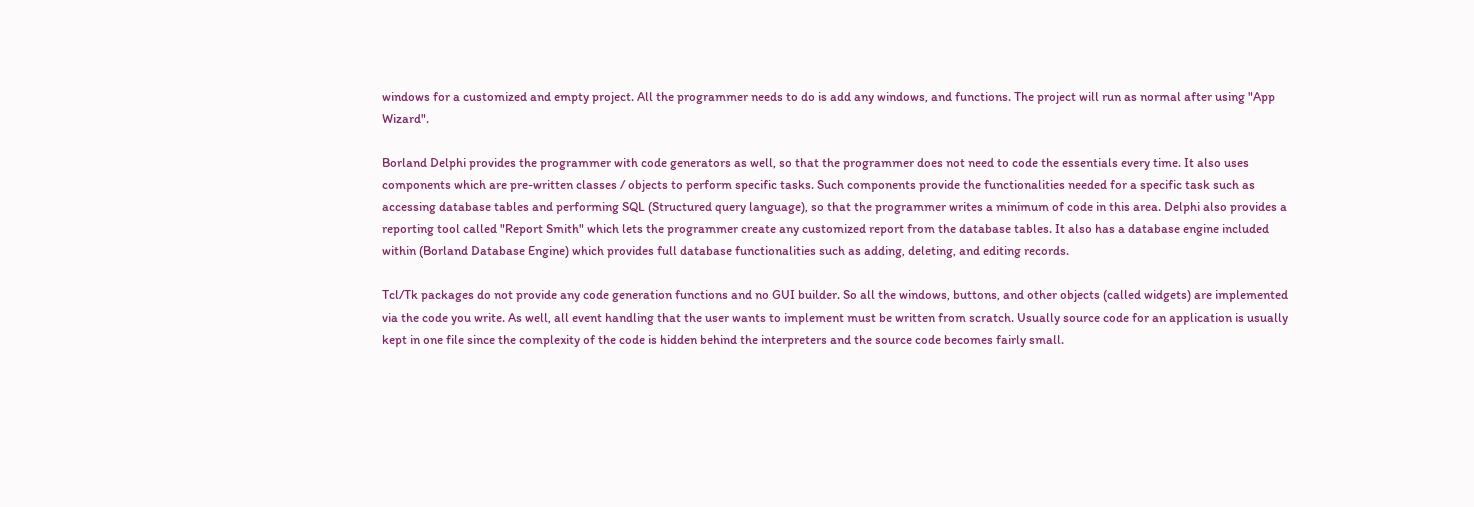windows for a customized and empty project. All the programmer needs to do is add any windows, and functions. The project will run as normal after using "App Wizard".

Borland Delphi provides the programmer with code generators as well, so that the programmer does not need to code the essentials every time. It also uses components which are pre-written classes / objects to perform specific tasks. Such components provide the functionalities needed for a specific task such as accessing database tables and performing SQL (Structured query language), so that the programmer writes a minimum of code in this area. Delphi also provides a reporting tool called "Report Smith" which lets the programmer create any customized report from the database tables. It also has a database engine included within (Borland Database Engine) which provides full database functionalities such as adding, deleting, and editing records.

Tcl/Tk packages do not provide any code generation functions and no GUI builder. So all the windows, buttons, and other objects (called widgets) are implemented via the code you write. As well, all event handling that the user wants to implement must be written from scratch. Usually source code for an application is usually kept in one file since the complexity of the code is hidden behind the interpreters and the source code becomes fairly small.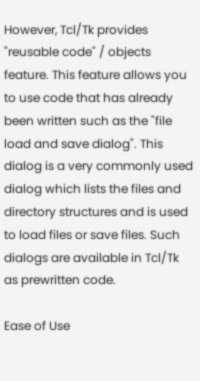However, Tcl/Tk provides "reusable code" / objects feature. This feature allows you to use code that has already been written such as the "file load and save dialog". This dialog is a very commonly used dialog which lists the files and directory structures and is used to load files or save files. Such dialogs are available in Tcl/Tk as prewritten code.

Ease of Use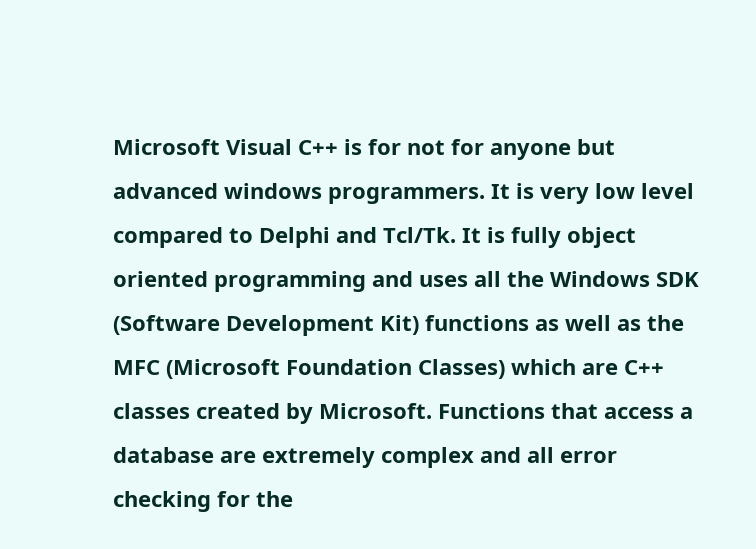Microsoft Visual C++ is for not for anyone but advanced windows programmers. It is very low level compared to Delphi and Tcl/Tk. It is fully object oriented programming and uses all the Windows SDK (Software Development Kit) functions as well as the MFC (Microsoft Foundation Classes) which are C++ classes created by Microsoft. Functions that access a database are extremely complex and all error checking for the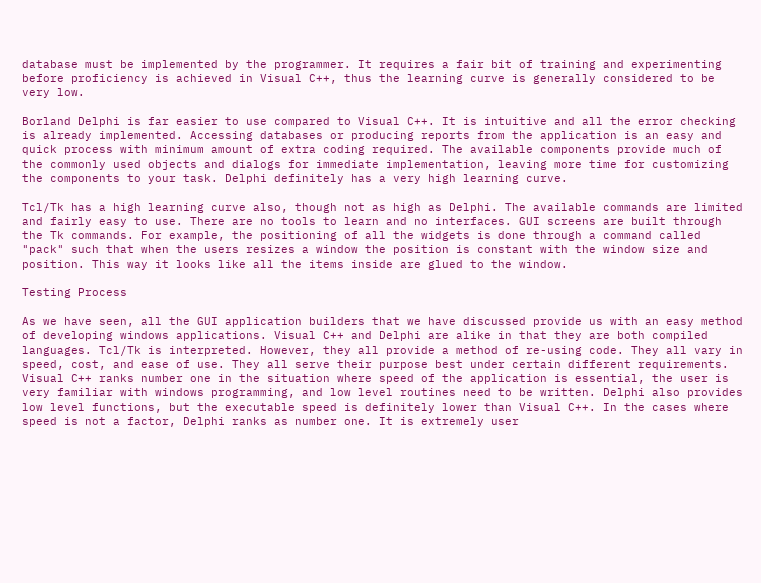database must be implemented by the programmer. It requires a fair bit of training and experimenting before proficiency is achieved in Visual C++, thus the learning curve is generally considered to be very low.

Borland Delphi is far easier to use compared to Visual C++. It is intuitive and all the error checking is already implemented. Accessing databases or producing reports from the application is an easy and quick process with minimum amount of extra coding required. The available components provide much of the commonly used objects and dialogs for immediate implementation, leaving more time for customizing the components to your task. Delphi definitely has a very high learning curve.

Tcl/Tk has a high learning curve also, though not as high as Delphi. The available commands are limited and fairly easy to use. There are no tools to learn and no interfaces. GUI screens are built through the Tk commands. For example, the positioning of all the widgets is done through a command called "pack" such that when the users resizes a window the position is constant with the window size and position. This way it looks like all the items inside are glued to the window.

Testing Process

As we have seen, all the GUI application builders that we have discussed provide us with an easy method of developing windows applications. Visual C++ and Delphi are alike in that they are both compiled languages. Tcl/Tk is interpreted. However, they all provide a method of re-using code. They all vary in speed, cost, and ease of use. They all serve their purpose best under certain different requirements. Visual C++ ranks number one in the situation where speed of the application is essential, the user is very familiar with windows programming, and low level routines need to be written. Delphi also provides low level functions, but the executable speed is definitely lower than Visual C++. In the cases where speed is not a factor, Delphi ranks as number one. It is extremely user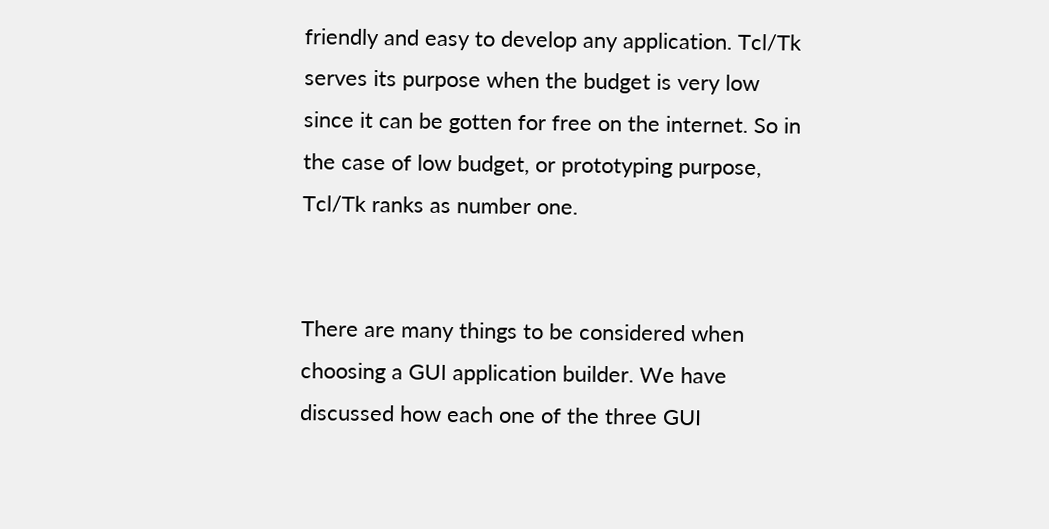friendly and easy to develop any application. Tcl/Tk serves its purpose when the budget is very low since it can be gotten for free on the internet. So in the case of low budget, or prototyping purpose, Tcl/Tk ranks as number one.


There are many things to be considered when choosing a GUI application builder. We have discussed how each one of the three GUI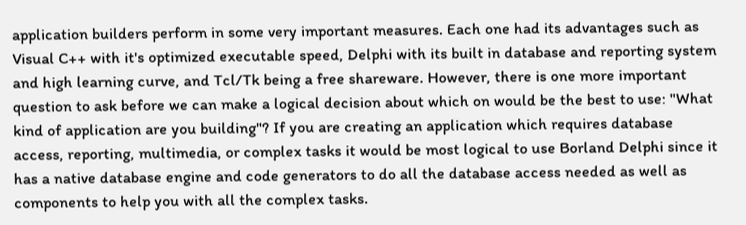application builders perform in some very important measures. Each one had its advantages such as Visual C++ with it's optimized executable speed, Delphi with its built in database and reporting system and high learning curve, and Tcl/Tk being a free shareware. However, there is one more important question to ask before we can make a logical decision about which on would be the best to use: "What kind of application are you building"? If you are creating an application which requires database access, reporting, multimedia, or complex tasks it would be most logical to use Borland Delphi since it has a native database engine and code generators to do all the database access needed as well as components to help you with all the complex tasks.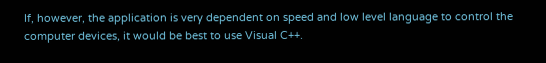If, however, the application is very dependent on speed and low level language to control the computer devices, it would be best to use Visual C++.